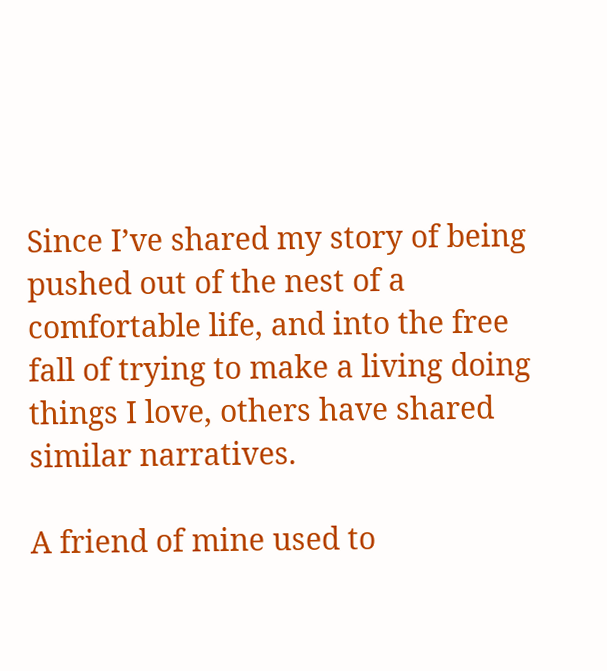Since I’ve shared my story of being pushed out of the nest of a comfortable life, and into the free fall of trying to make a living doing things I love, others have shared similar narratives.

A friend of mine used to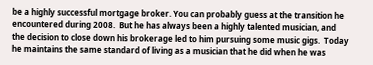be a highly successful mortgage broker. You can probably guess at the transition he encountered during 2008.  But he has always been a highly talented musician, and the decision to close down his brokerage led to him pursuing some music gigs.  Today he maintains the same standard of living as a musician that he did when he was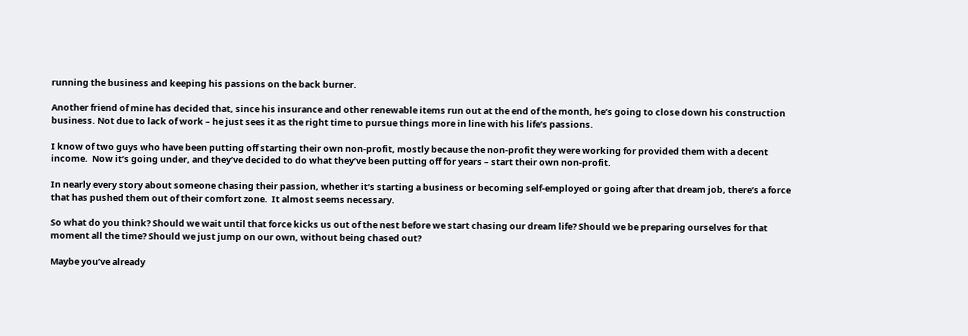running the business and keeping his passions on the back burner.

Another friend of mine has decided that, since his insurance and other renewable items run out at the end of the month, he’s going to close down his construction business. Not due to lack of work – he just sees it as the right time to pursue things more in line with his life’s passions.

I know of two guys who have been putting off starting their own non-profit, mostly because the non-profit they were working for provided them with a decent income.  Now it’s going under, and they’ve decided to do what they’ve been putting off for years – start their own non-profit.

In nearly every story about someone chasing their passion, whether it’s starting a business or becoming self-employed or going after that dream job, there’s a force that has pushed them out of their comfort zone.  It almost seems necessary.

So what do you think? Should we wait until that force kicks us out of the nest before we start chasing our dream life? Should we be preparing ourselves for that moment all the time? Should we just jump on our own, without being chased out?

Maybe you’ve already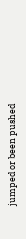jumped or been pushed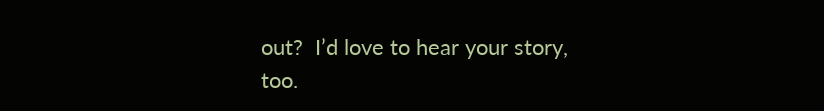out?  I’d love to hear your story, too.